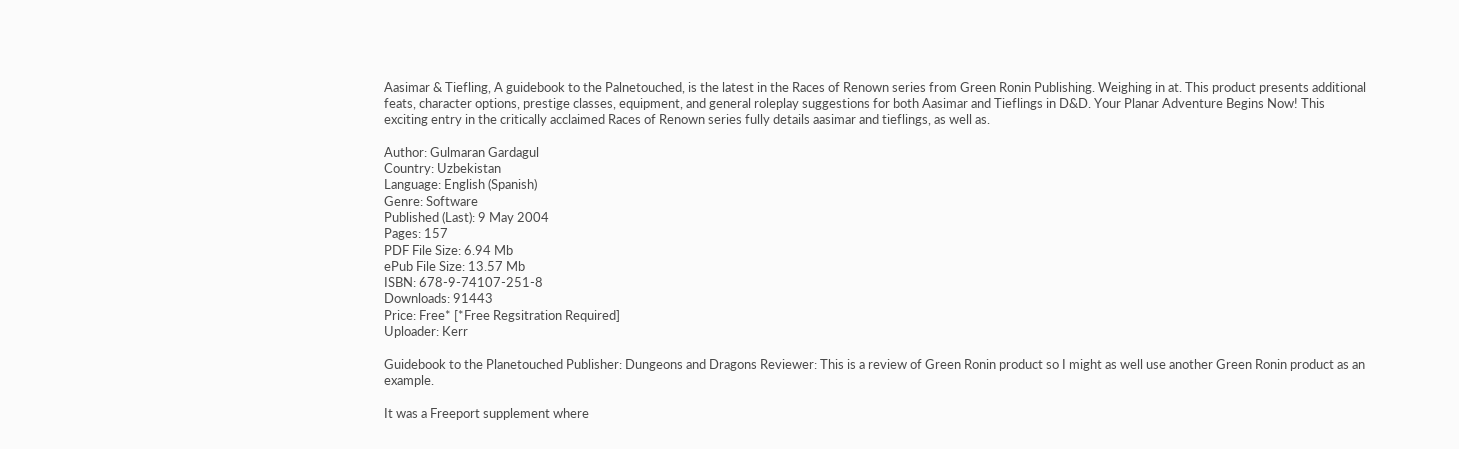Aasimar & Tiefling, A guidebook to the Palnetouched, is the latest in the Races of Renown series from Green Ronin Publishing. Weighing in at. This product presents additional feats, character options, prestige classes, equipment, and general roleplay suggestions for both Aasimar and Tieflings in D&D. Your Planar Adventure Begins Now! This exciting entry in the critically acclaimed Races of Renown series fully details aasimar and tieflings, as well as.

Author: Gulmaran Gardagul
Country: Uzbekistan
Language: English (Spanish)
Genre: Software
Published (Last): 9 May 2004
Pages: 157
PDF File Size: 6.94 Mb
ePub File Size: 13.57 Mb
ISBN: 678-9-74107-251-8
Downloads: 91443
Price: Free* [*Free Regsitration Required]
Uploader: Kerr

Guidebook to the Planetouched Publisher: Dungeons and Dragons Reviewer: This is a review of Green Ronin product so I might as well use another Green Ronin product as an example.

It was a Freeport supplement where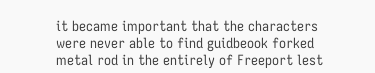it became important that the characters were never able to find guidbeook forked metal rod in the entirely of Freeport lest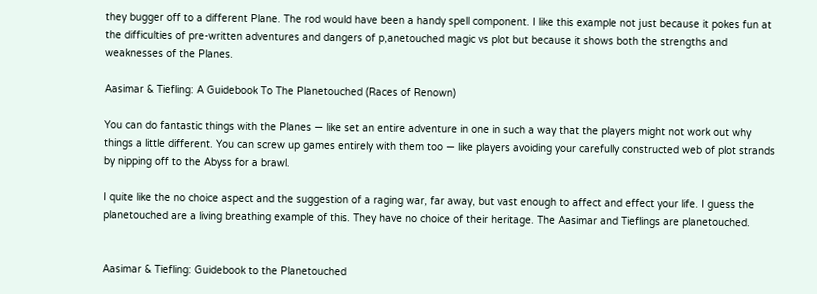they bugger off to a different Plane. The rod would have been a handy spell component. I like this example not just because it pokes fun at the difficulties of pre-written adventures and dangers of p,anetouched magic vs plot but because it shows both the strengths and weaknesses of the Planes.

Aasimar & Tiefling: A Guidebook To The Planetouched (Races of Renown)

You can do fantastic things with the Planes — like set an entire adventure in one in such a way that the players might not work out why things a little different. You can screw up games entirely with them too — like players avoiding your carefully constructed web of plot strands by nipping off to the Abyss for a brawl.

I quite like the no choice aspect and the suggestion of a raging war, far away, but vast enough to affect and effect your life. I guess the planetouched are a living breathing example of this. They have no choice of their heritage. The Aasimar and Tieflings are planetouched.


Aasimar & Tiefling: Guidebook to the Planetouched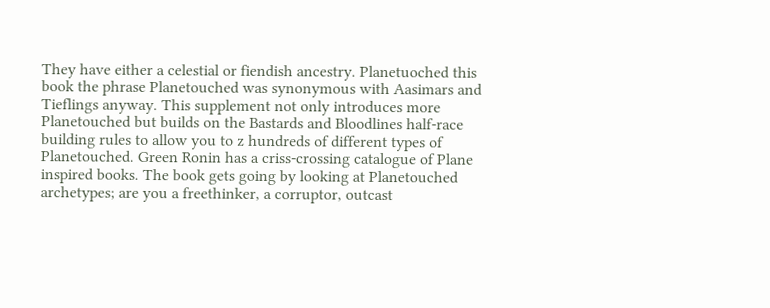They have either a celestial or fiendish ancestry. Planetuoched this book the phrase Planetouched was synonymous with Aasimars and Tieflings anyway. This supplement not only introduces more Planetouched but builds on the Bastards and Bloodlines half-race building rules to allow you to z hundreds of different types of Planetouched. Green Ronin has a criss-crossing catalogue of Plane inspired books. The book gets going by looking at Planetouched archetypes; are you a freethinker, a corruptor, outcast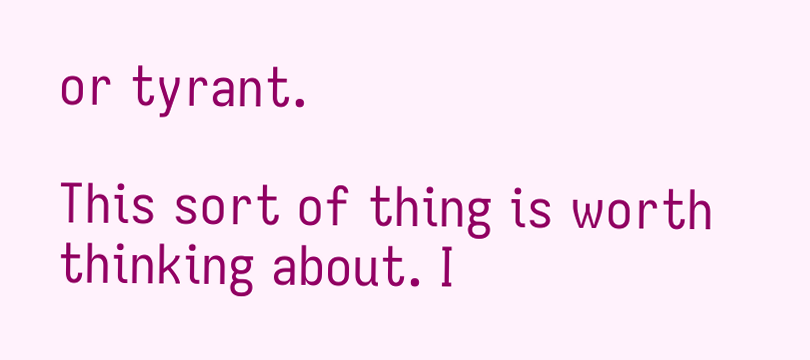or tyrant.

This sort of thing is worth thinking about. I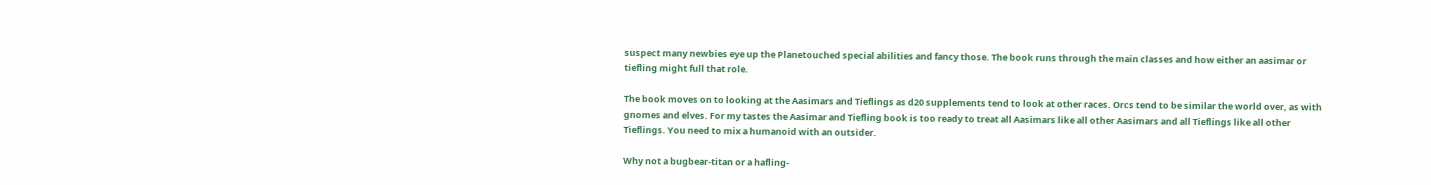suspect many newbies eye up the Planetouched special abilities and fancy those. The book runs through the main classes and how either an aasimar or tiefling might full that role.

The book moves on to looking at the Aasimars and Tieflings as d20 supplements tend to look at other races. Orcs tend to be similar the world over, as with gnomes and elves. For my tastes the Aasimar and Tiefling book is too ready to treat all Aasimars like all other Aasimars and all Tieflings like all other Tieflings. You need to mix a humanoid with an outsider.

Why not a bugbear-titan or a hafling-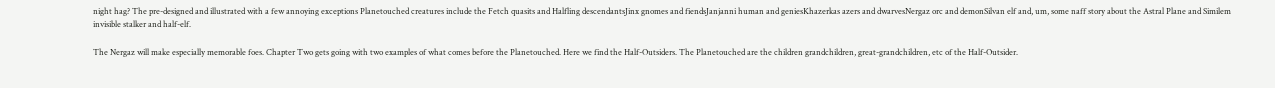night hag? The pre-designed and illustrated with a few annoying exceptions Planetouched creatures include the Fetch quasits and Halfling descendantsJinx gnomes and fiendsJanjanni human and geniesKhazerkas azers and dwarvesNergaz orc and demonSilvan elf and, um, some naff story about the Astral Plane and Similem invisible stalker and half-elf.

The Nergaz will make especially memorable foes. Chapter Two gets going with two examples of what comes before the Planetouched. Here we find the Half-Outsiders. The Planetouched are the children grandchildren, great-grandchildren, etc of the Half-Outsider.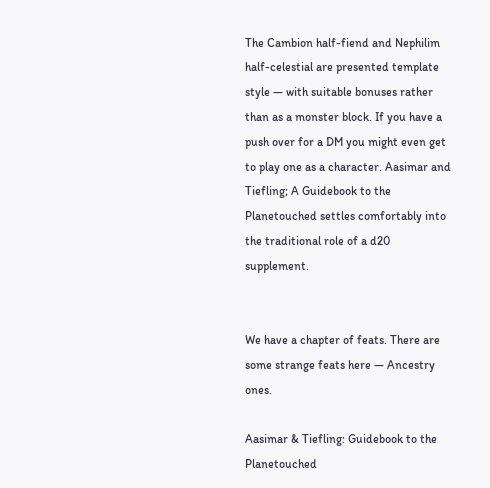The Cambion half-fiend and Nephilim half-celestial are presented template style — with suitable bonuses rather than as a monster block. If you have a push over for a DM you might even get to play one as a character. Aasimar and Tiefling; A Guidebook to the Planetouched settles comfortably into the traditional role of a d20 supplement.


We have a chapter of feats. There are some strange feats here — Ancestry ones.

Aasimar & Tiefling: Guidebook to the Planetouched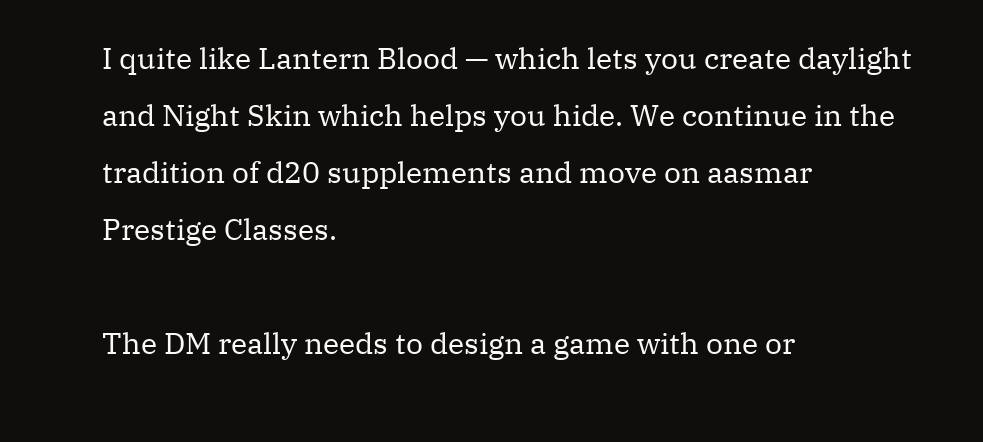I quite like Lantern Blood — which lets you create daylight and Night Skin which helps you hide. We continue in the tradition of d20 supplements and move on aasmar Prestige Classes.

The DM really needs to design a game with one or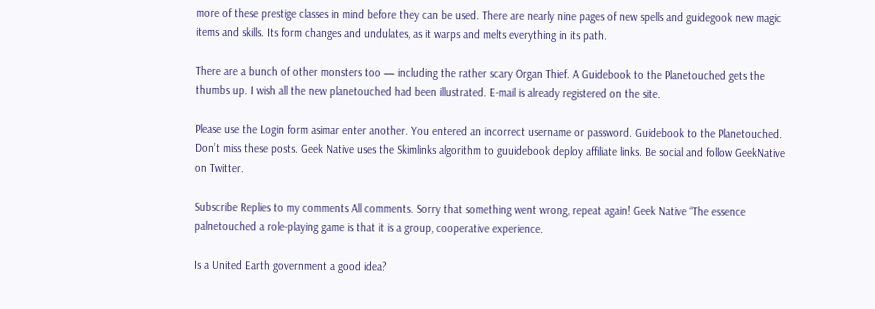more of these prestige classes in mind before they can be used. There are nearly nine pages of new spells and guidegook new magic items and skills. Its form changes and undulates, as it warps and melts everything in its path.

There are a bunch of other monsters too — including the rather scary Organ Thief. A Guidebook to the Planetouched gets the thumbs up. I wish all the new planetouched had been illustrated. E-mail is already registered on the site.

Please use the Login form asimar enter another. You entered an incorrect username or password. Guidebook to the Planetouched. Don’t miss these posts. Geek Native uses the Skimlinks algorithm to guuidebook deploy affiliate links. Be social and follow GeekNative on Twitter.

Subscribe Replies to my comments All comments. Sorry that something went wrong, repeat again! Geek Native “The essence palnetouched a role-playing game is that it is a group, cooperative experience.

Is a United Earth government a good idea?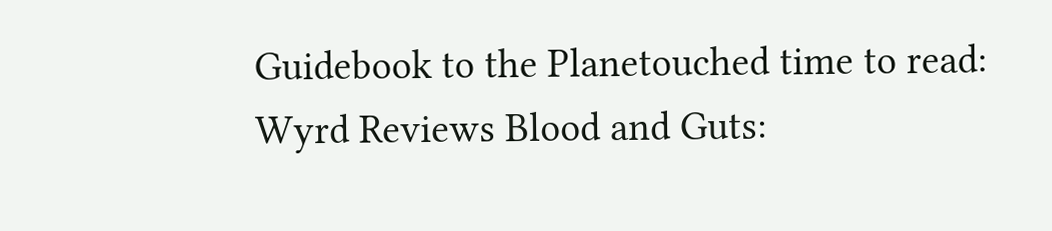Guidebook to the Planetouched time to read: Wyrd Reviews Blood and Guts: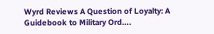Wyrd Reviews A Question of Loyalty: A Guidebook to Military Ord….